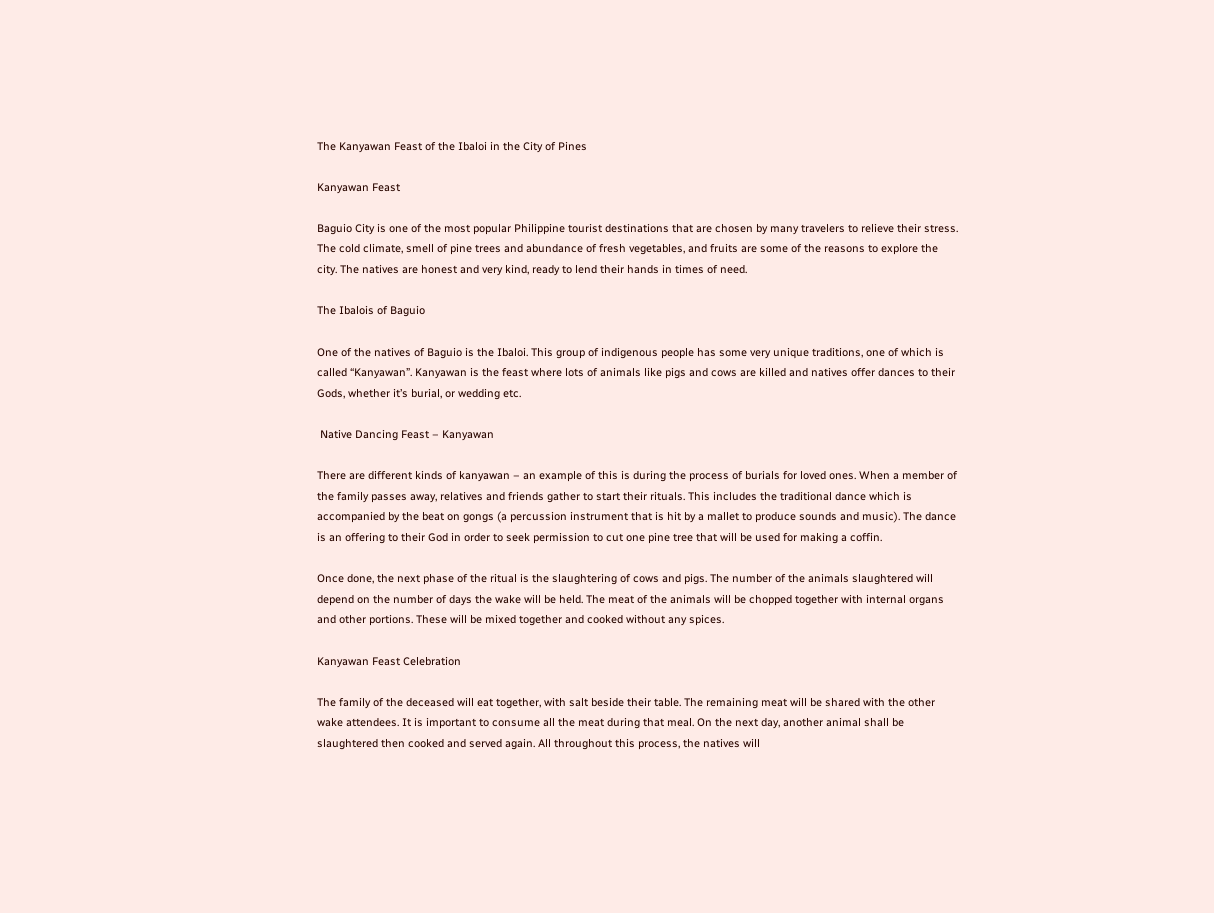The Kanyawan Feast of the Ibaloi in the City of Pines

Kanyawan Feast

Baguio City is one of the most popular Philippine tourist destinations that are chosen by many travelers to relieve their stress. The cold climate, smell of pine trees and abundance of fresh vegetables, and fruits are some of the reasons to explore the city. The natives are honest and very kind, ready to lend their hands in times of need.

The Ibalois of Baguio

One of the natives of Baguio is the Ibaloi. This group of indigenous people has some very unique traditions, one of which is called “Kanyawan”. Kanyawan is the feast where lots of animals like pigs and cows are killed and natives offer dances to their Gods, whether it’s burial, or wedding etc.

 Native Dancing Feast – Kanyawan

There are different kinds of kanyawan – an example of this is during the process of burials for loved ones. When a member of the family passes away, relatives and friends gather to start their rituals. This includes the traditional dance which is accompanied by the beat on gongs (a percussion instrument that is hit by a mallet to produce sounds and music). The dance is an offering to their God in order to seek permission to cut one pine tree that will be used for making a coffin.

Once done, the next phase of the ritual is the slaughtering of cows and pigs. The number of the animals slaughtered will depend on the number of days the wake will be held. The meat of the animals will be chopped together with internal organs and other portions. These will be mixed together and cooked without any spices.

Kanyawan Feast Celebration

The family of the deceased will eat together, with salt beside their table. The remaining meat will be shared with the other wake attendees. It is important to consume all the meat during that meal. On the next day, another animal shall be slaughtered then cooked and served again. All throughout this process, the natives will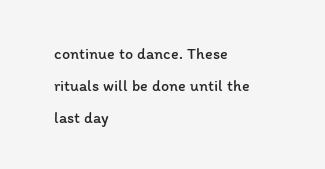continue to dance. These rituals will be done until the last day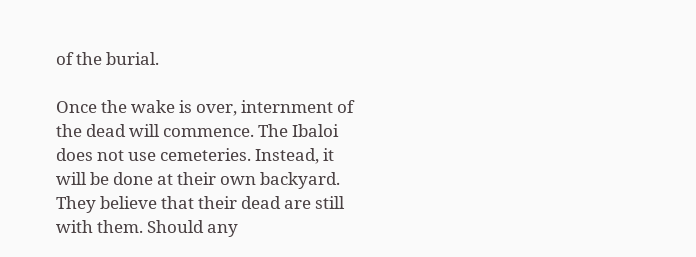of the burial.

Once the wake is over, internment of the dead will commence. The Ibaloi does not use cemeteries. Instead, it will be done at their own backyard. They believe that their dead are still with them. Should any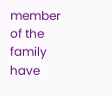member of the family have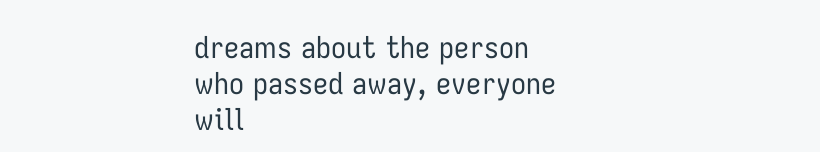dreams about the person who passed away, everyone will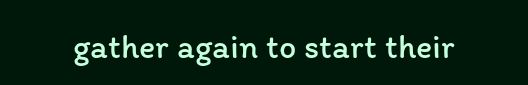gather again to start their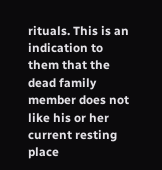rituals. This is an indication to them that the dead family member does not like his or her current resting place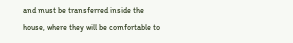and must be transferred inside the house, where they will be comfortable to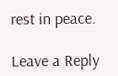rest in peace.

Leave a Reply